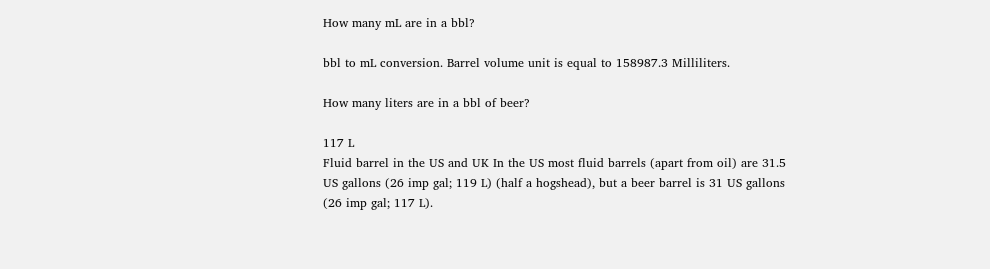How many mL are in a bbl?

bbl to mL conversion. Barrel volume unit is equal to 158987.3 Milliliters.

How many liters are in a bbl of beer?

117 L
Fluid barrel in the US and UK In the US most fluid barrels (apart from oil) are 31.5 US gallons (26 imp gal; 119 L) (half a hogshead), but a beer barrel is 31 US gallons (26 imp gal; 117 L).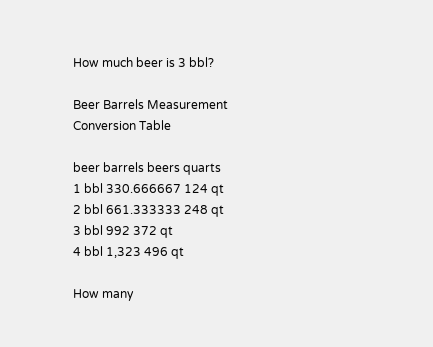How much beer is 3 bbl?

Beer Barrels Measurement Conversion Table

beer barrels beers quarts
1 bbl 330.666667 124 qt
2 bbl 661.333333 248 qt
3 bbl 992 372 qt
4 bbl 1,323 496 qt

How many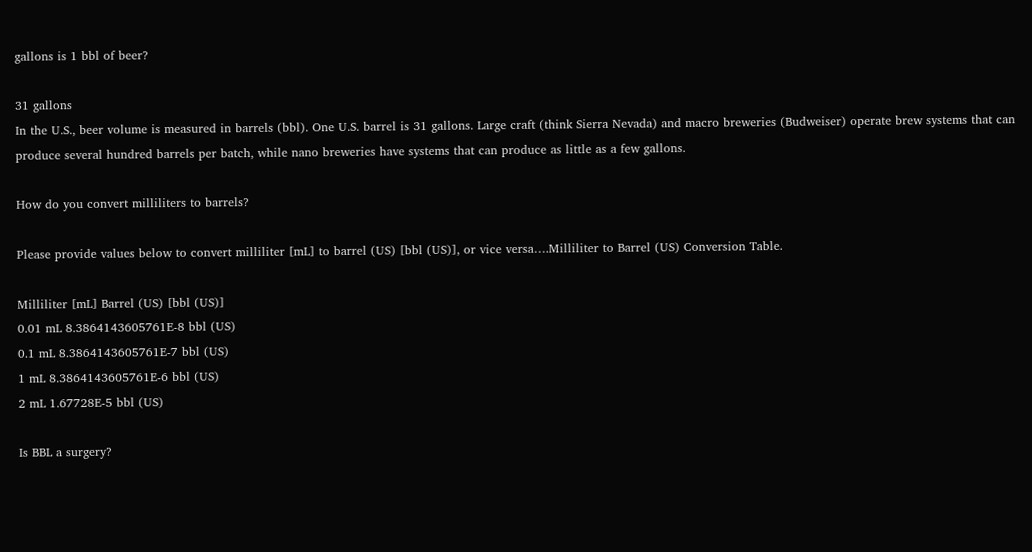gallons is 1 bbl of beer?

31 gallons
In the U.S., beer volume is measured in barrels (bbl). One U.S. barrel is 31 gallons. Large craft (think Sierra Nevada) and macro breweries (Budweiser) operate brew systems that can produce several hundred barrels per batch, while nano breweries have systems that can produce as little as a few gallons.

How do you convert milliliters to barrels?

Please provide values below to convert milliliter [mL] to barrel (US) [bbl (US)], or vice versa….Milliliter to Barrel (US) Conversion Table.

Milliliter [mL] Barrel (US) [bbl (US)]
0.01 mL 8.3864143605761E-8 bbl (US)
0.1 mL 8.3864143605761E-7 bbl (US)
1 mL 8.3864143605761E-6 bbl (US)
2 mL 1.67728E-5 bbl (US)

Is BBL a surgery?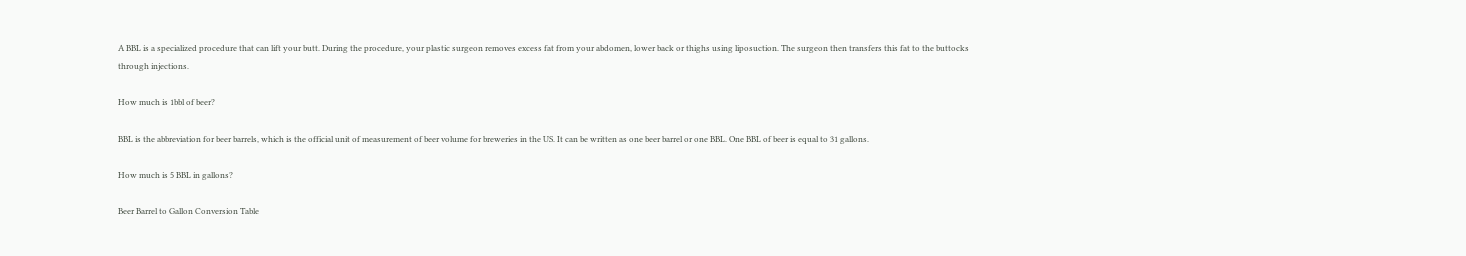A BBL is a specialized procedure that can lift your butt. During the procedure, your plastic surgeon removes excess fat from your abdomen, lower back or thighs using liposuction. The surgeon then transfers this fat to the buttocks through injections.

How much is 1bbl of beer?

BBL is the abbreviation for beer barrels, which is the official unit of measurement of beer volume for breweries in the US. It can be written as one beer barrel or one BBL. One BBL of beer is equal to 31 gallons.

How much is 5 BBL in gallons?

Beer Barrel to Gallon Conversion Table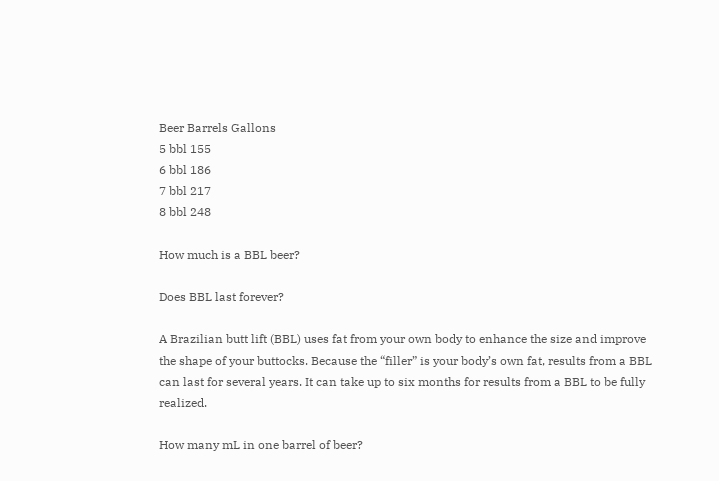Beer Barrels Gallons
5 bbl 155
6 bbl 186
7 bbl 217
8 bbl 248

How much is a BBL beer?

Does BBL last forever?

A Brazilian butt lift (BBL) uses fat from your own body to enhance the size and improve the shape of your buttocks. Because the “filler” is your body’s own fat, results from a BBL can last for several years. It can take up to six months for results from a BBL to be fully realized.

How many mL in one barrel of beer?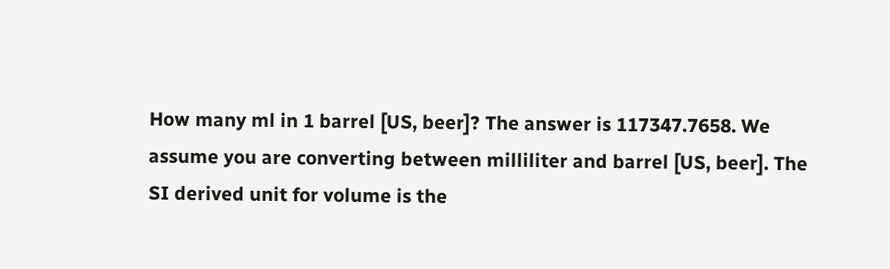How many ml in 1 barrel [US, beer]? The answer is 117347.7658. We assume you are converting between milliliter and barrel [US, beer]. The SI derived unit for volume is the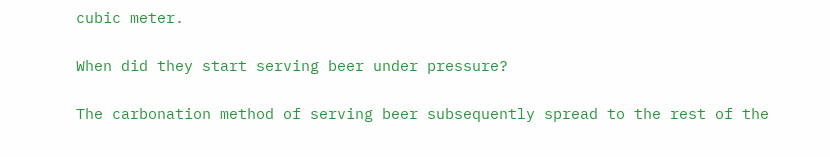cubic meter.

When did they start serving beer under pressure?

The carbonation method of serving beer subsequently spread to the rest of the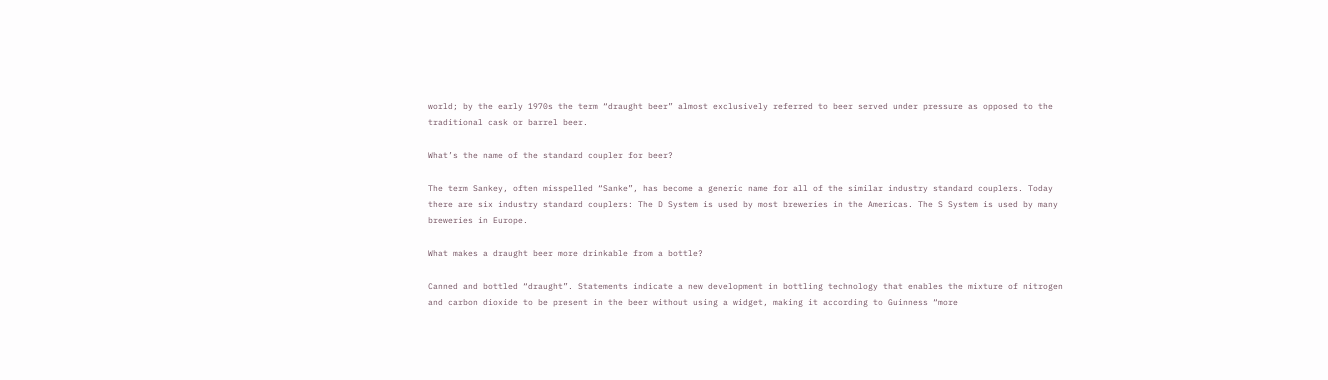world; by the early 1970s the term “draught beer” almost exclusively referred to beer served under pressure as opposed to the traditional cask or barrel beer.

What’s the name of the standard coupler for beer?

The term Sankey, often misspelled “Sanke”, has become a generic name for all of the similar industry standard couplers. Today there are six industry standard couplers: The D System is used by most breweries in the Americas. The S System is used by many breweries in Europe.

What makes a draught beer more drinkable from a bottle?

Canned and bottled “draught”. Statements indicate a new development in bottling technology that enables the mixture of nitrogen and carbon dioxide to be present in the beer without using a widget, making it according to Guinness “more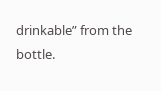drinkable” from the bottle.